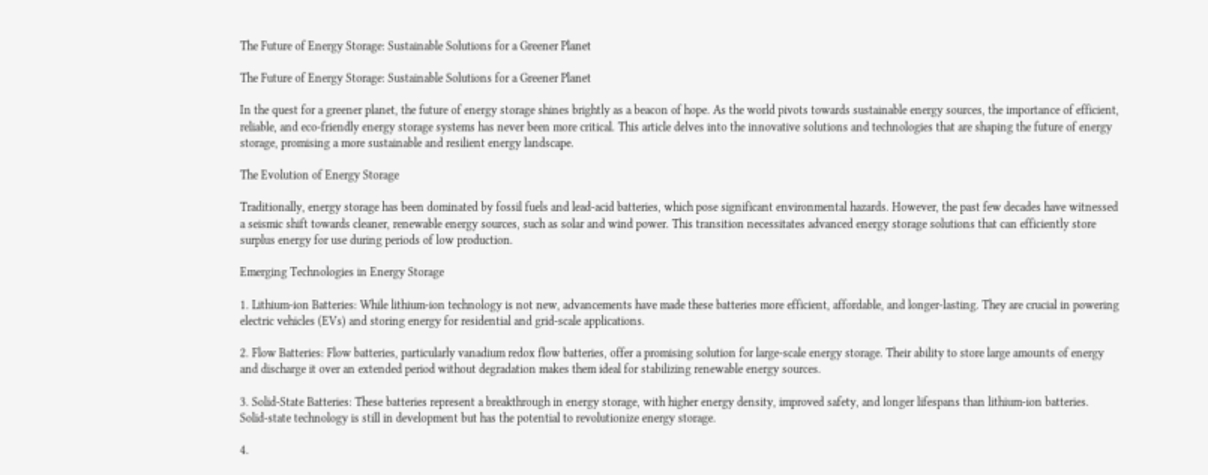The Future of Energy Storage: Sustainable Solutions for a Greener Planet

The Future of Energy Storage: Sustainable Solutions for a Greener Planet

In the quest for a greener planet, the future of energy storage shines brightly as a beacon of hope. As the world pivots towards sustainable energy sources, the importance of efficient, reliable, and eco-friendly energy storage systems has never been more critical. This article delves into the innovative solutions and technologies that are shaping the future of energy storage, promising a more sustainable and resilient energy landscape.

The Evolution of Energy Storage

Traditionally, energy storage has been dominated by fossil fuels and lead-acid batteries, which pose significant environmental hazards. However, the past few decades have witnessed a seismic shift towards cleaner, renewable energy sources, such as solar and wind power. This transition necessitates advanced energy storage solutions that can efficiently store surplus energy for use during periods of low production.

Emerging Technologies in Energy Storage

1. Lithium-ion Batteries: While lithium-ion technology is not new, advancements have made these batteries more efficient, affordable, and longer-lasting. They are crucial in powering electric vehicles (EVs) and storing energy for residential and grid-scale applications.

2. Flow Batteries: Flow batteries, particularly vanadium redox flow batteries, offer a promising solution for large-scale energy storage. Their ability to store large amounts of energy and discharge it over an extended period without degradation makes them ideal for stabilizing renewable energy sources.

3. Solid-State Batteries: These batteries represent a breakthrough in energy storage, with higher energy density, improved safety, and longer lifespans than lithium-ion batteries. Solid-state technology is still in development but has the potential to revolutionize energy storage.

4.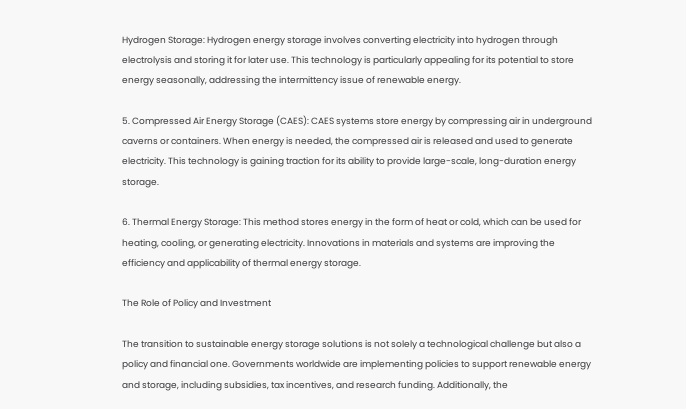Hydrogen Storage: Hydrogen energy storage involves converting electricity into hydrogen through electrolysis and storing it for later use. This technology is particularly appealing for its potential to store energy seasonally, addressing the intermittency issue of renewable energy.

5. Compressed Air Energy Storage (CAES): CAES systems store energy by compressing air in underground caverns or containers. When energy is needed, the compressed air is released and used to generate electricity. This technology is gaining traction for its ability to provide large-scale, long-duration energy storage.

6. Thermal Energy Storage: This method stores energy in the form of heat or cold, which can be used for heating, cooling, or generating electricity. Innovations in materials and systems are improving the efficiency and applicability of thermal energy storage.

The Role of Policy and Investment

The transition to sustainable energy storage solutions is not solely a technological challenge but also a policy and financial one. Governments worldwide are implementing policies to support renewable energy and storage, including subsidies, tax incentives, and research funding. Additionally, the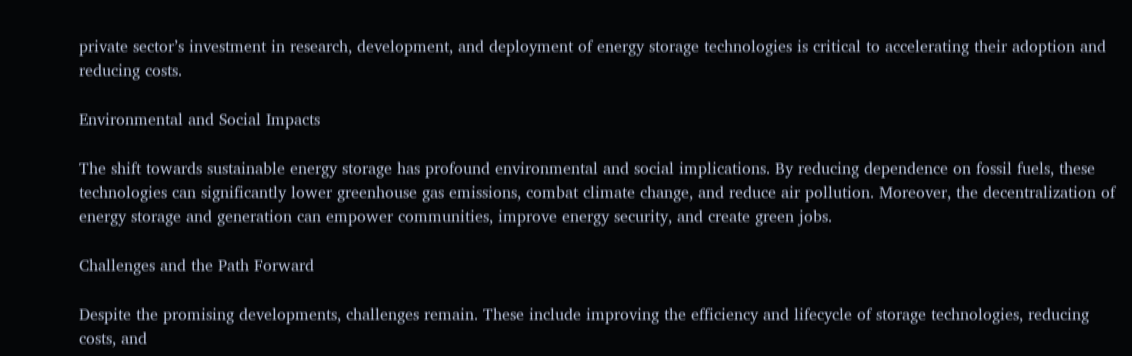private sector’s investment in research, development, and deployment of energy storage technologies is critical to accelerating their adoption and reducing costs.

Environmental and Social Impacts

The shift towards sustainable energy storage has profound environmental and social implications. By reducing dependence on fossil fuels, these technologies can significantly lower greenhouse gas emissions, combat climate change, and reduce air pollution. Moreover, the decentralization of energy storage and generation can empower communities, improve energy security, and create green jobs.

Challenges and the Path Forward

Despite the promising developments, challenges remain. These include improving the efficiency and lifecycle of storage technologies, reducing costs, and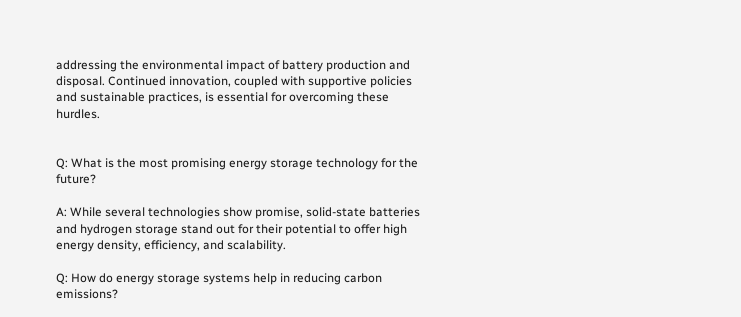addressing the environmental impact of battery production and disposal. Continued innovation, coupled with supportive policies and sustainable practices, is essential for overcoming these hurdles.


Q: What is the most promising energy storage technology for the future?

A: While several technologies show promise, solid-state batteries and hydrogen storage stand out for their potential to offer high energy density, efficiency, and scalability.

Q: How do energy storage systems help in reducing carbon emissions?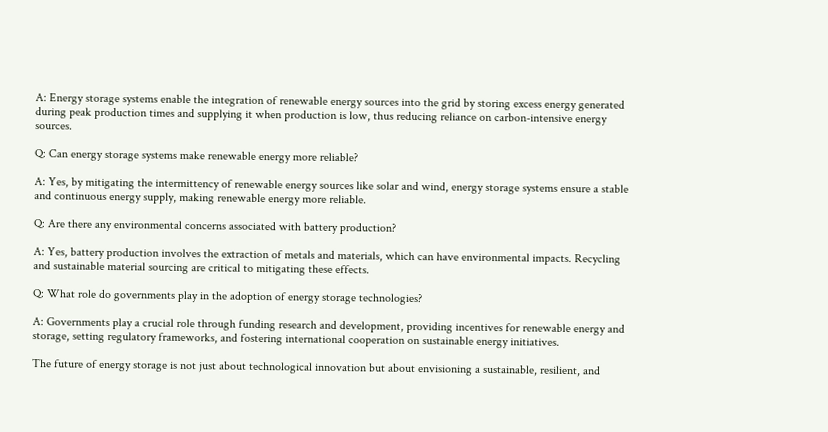A: Energy storage systems enable the integration of renewable energy sources into the grid by storing excess energy generated during peak production times and supplying it when production is low, thus reducing reliance on carbon-intensive energy sources.

Q: Can energy storage systems make renewable energy more reliable?

A: Yes, by mitigating the intermittency of renewable energy sources like solar and wind, energy storage systems ensure a stable and continuous energy supply, making renewable energy more reliable.

Q: Are there any environmental concerns associated with battery production?

A: Yes, battery production involves the extraction of metals and materials, which can have environmental impacts. Recycling and sustainable material sourcing are critical to mitigating these effects.

Q: What role do governments play in the adoption of energy storage technologies?

A: Governments play a crucial role through funding research and development, providing incentives for renewable energy and storage, setting regulatory frameworks, and fostering international cooperation on sustainable energy initiatives.

The future of energy storage is not just about technological innovation but about envisioning a sustainable, resilient, and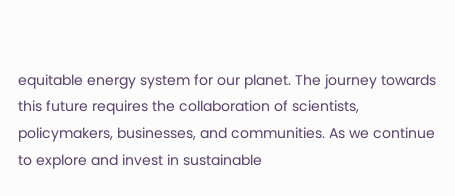equitable energy system for our planet. The journey towards this future requires the collaboration of scientists, policymakers, businesses, and communities. As we continue to explore and invest in sustainable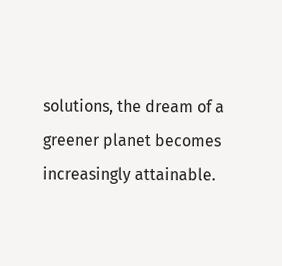solutions, the dream of a greener planet becomes increasingly attainable.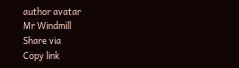author avatar
Mr Windmill
Share via
Copy link